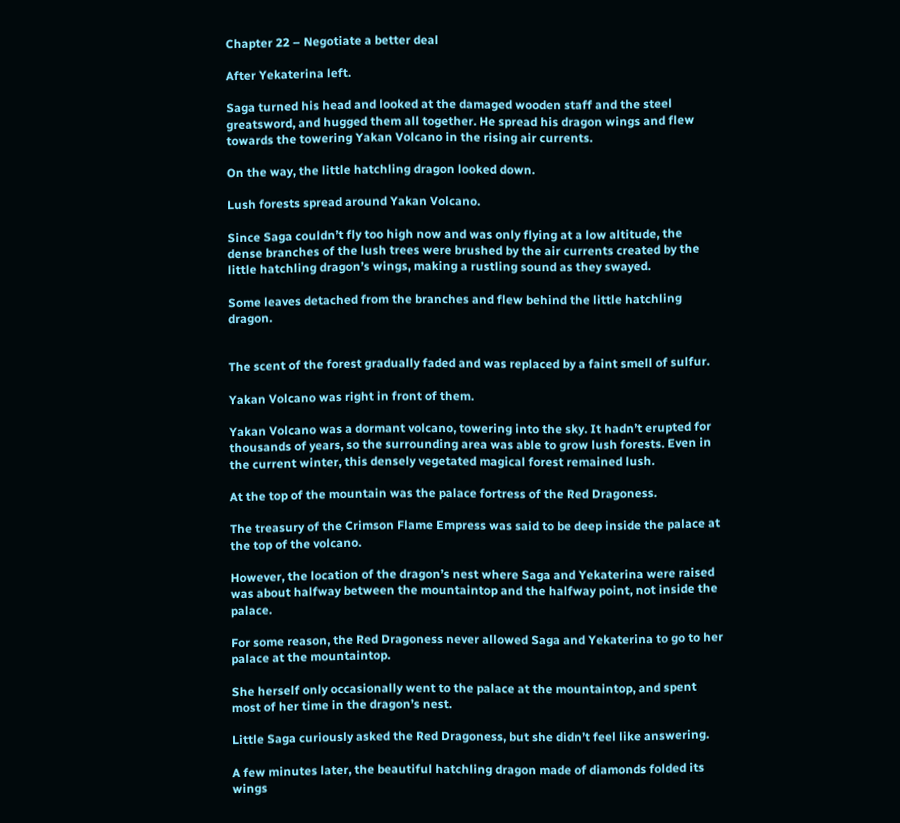Chapter 22 – Negotiate a better deal

After Yekaterina left.

Saga turned his head and looked at the damaged wooden staff and the steel greatsword, and hugged them all together. He spread his dragon wings and flew towards the towering Yakan Volcano in the rising air currents.

On the way, the little hatchling dragon looked down.

Lush forests spread around Yakan Volcano.

Since Saga couldn’t fly too high now and was only flying at a low altitude, the dense branches of the lush trees were brushed by the air currents created by the little hatchling dragon’s wings, making a rustling sound as they swayed.

Some leaves detached from the branches and flew behind the little hatchling dragon.


The scent of the forest gradually faded and was replaced by a faint smell of sulfur.

Yakan Volcano was right in front of them.

Yakan Volcano was a dormant volcano, towering into the sky. It hadn’t erupted for thousands of years, so the surrounding area was able to grow lush forests. Even in the current winter, this densely vegetated magical forest remained lush.

At the top of the mountain was the palace fortress of the Red Dragoness.

The treasury of the Crimson Flame Empress was said to be deep inside the palace at the top of the volcano.

However, the location of the dragon’s nest where Saga and Yekaterina were raised was about halfway between the mountaintop and the halfway point, not inside the palace.

For some reason, the Red Dragoness never allowed Saga and Yekaterina to go to her palace at the mountaintop.

She herself only occasionally went to the palace at the mountaintop, and spent most of her time in the dragon’s nest.

Little Saga curiously asked the Red Dragoness, but she didn’t feel like answering.

A few minutes later, the beautiful hatchling dragon made of diamonds folded its wings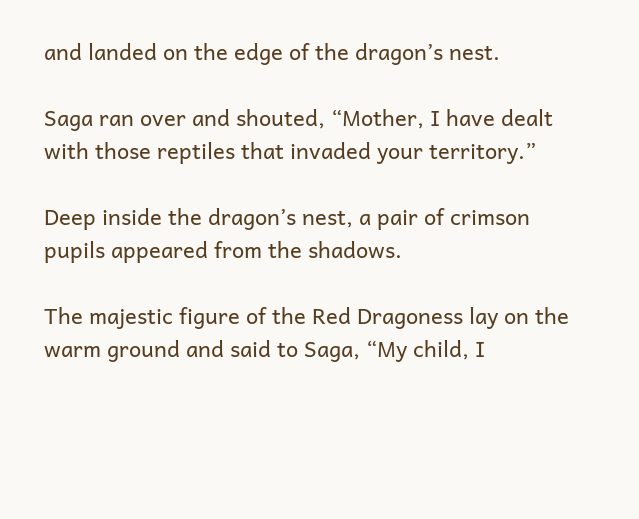and landed on the edge of the dragon’s nest.

Saga ran over and shouted, “Mother, I have dealt with those reptiles that invaded your territory.”

Deep inside the dragon’s nest, a pair of crimson pupils appeared from the shadows.

The majestic figure of the Red Dragoness lay on the warm ground and said to Saga, “My child, I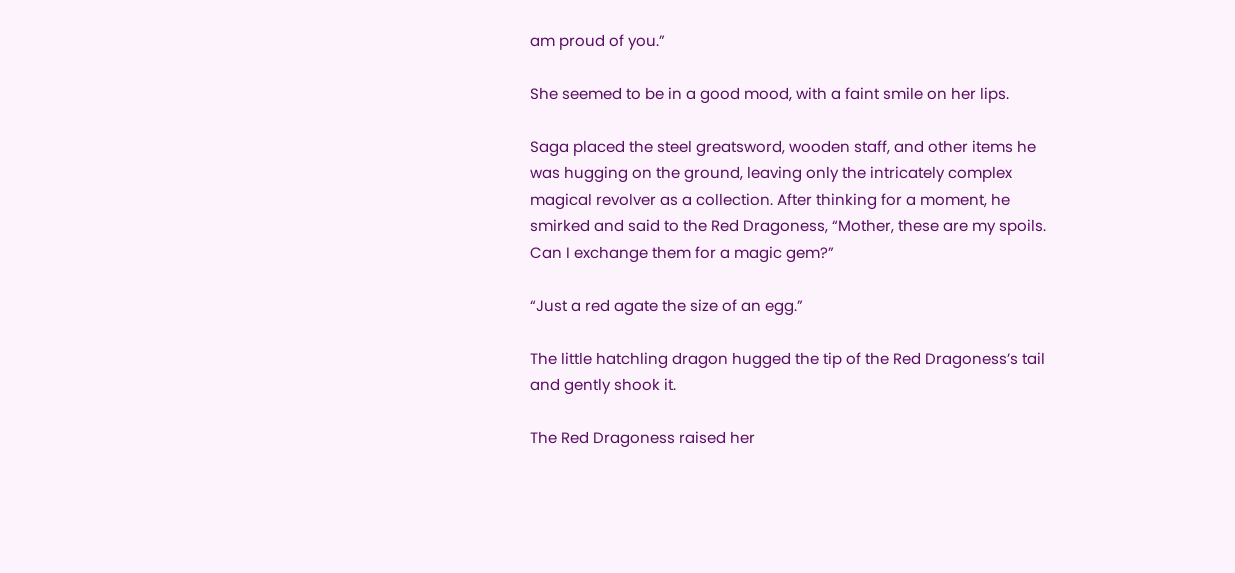am proud of you.”

She seemed to be in a good mood, with a faint smile on her lips.

Saga placed the steel greatsword, wooden staff, and other items he was hugging on the ground, leaving only the intricately complex magical revolver as a collection. After thinking for a moment, he smirked and said to the Red Dragoness, “Mother, these are my spoils. Can I exchange them for a magic gem?”

“Just a red agate the size of an egg.”

The little hatchling dragon hugged the tip of the Red Dragoness’s tail and gently shook it.

The Red Dragoness raised her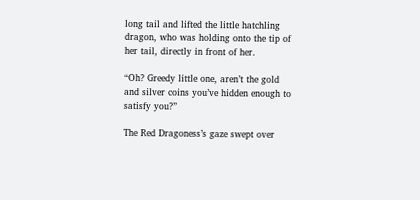long tail and lifted the little hatchling dragon, who was holding onto the tip of her tail, directly in front of her.

“Oh? Greedy little one, aren’t the gold and silver coins you’ve hidden enough to satisfy you?”

The Red Dragoness’s gaze swept over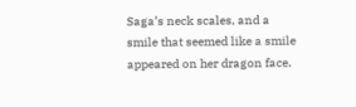Saga’s neck scales, and a smile that seemed like a smile appeared on her dragon face.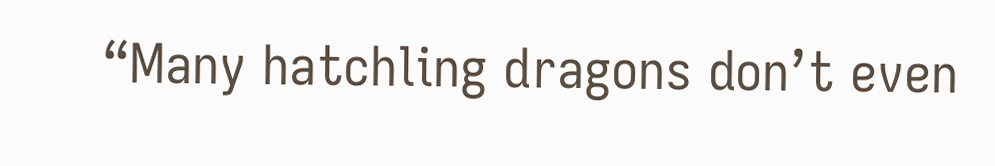“Many hatchling dragons don’t even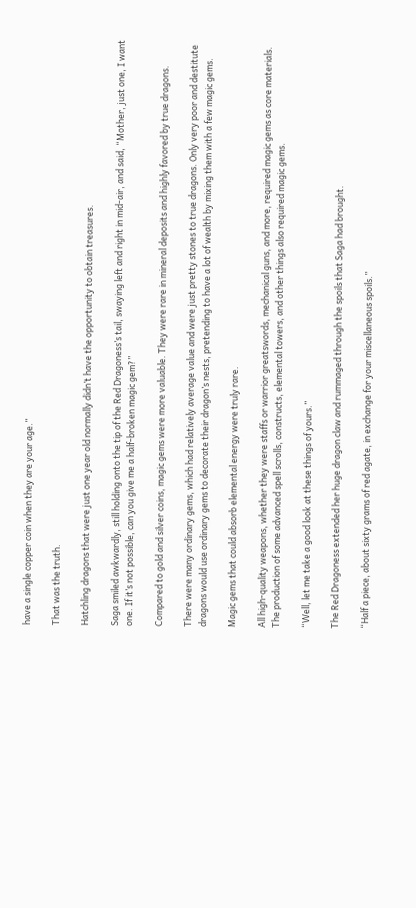have a single copper coin when they are your age.”

That was the truth.

Hatchling dragons that were just one year old normally didn’t have the opportunity to obtain treasures.

Saga smiled awkwardly, still holding onto the tip of the Red Dragoness’s tail, swaying left and right in mid-air, and said, “Mother, just one, I want one. If it’s not possible, can you give me a half-broken magic gem?”

Compared to gold and silver coins, magic gems were more valuable. They were rare in mineral deposits and highly favored by true dragons.

There were many ordinary gems, which had relatively average value and were just pretty stones to true dragons. Only very poor and destitute dragons would use ordinary gems to decorate their dragon’s nests, pretending to have a lot of wealth by mixing them with a few magic gems.

Magic gems that could absorb elemental energy were truly rare.

All high-quality weapons, whether they were staffs or warrior greatswords, mechanical guns, and more, required magic gems as core materials. The production of some advanced spell scrolls, constructs, elemental towers, and other things also required magic gems.

“Well, let me take a good look at these things of yours.”

The Red Dragoness extended her huge dragon claw and rummaged through the spoils that Saga had brought.

“Half a piece, about sixty grams of red agate, in exchange for your miscellaneous spoils.”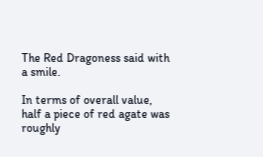The Red Dragoness said with a smile.

In terms of overall value, half a piece of red agate was roughly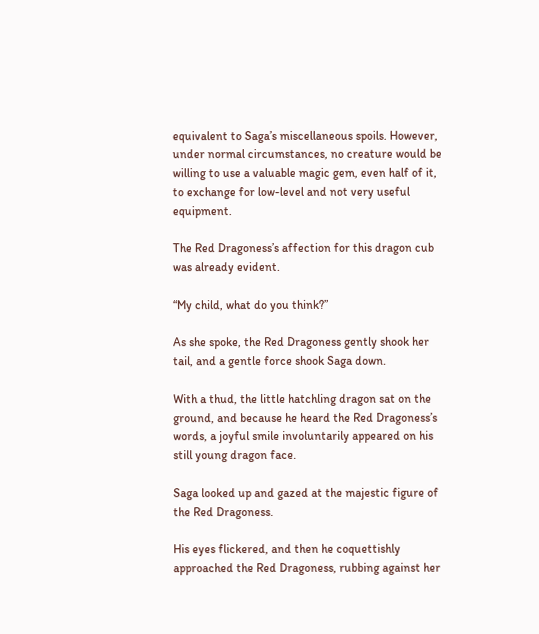equivalent to Saga’s miscellaneous spoils. However, under normal circumstances, no creature would be willing to use a valuable magic gem, even half of it, to exchange for low-level and not very useful equipment.

The Red Dragoness’s affection for this dragon cub was already evident.

“My child, what do you think?”

As she spoke, the Red Dragoness gently shook her tail, and a gentle force shook Saga down.

With a thud, the little hatchling dragon sat on the ground, and because he heard the Red Dragoness’s words, a joyful smile involuntarily appeared on his still young dragon face.

Saga looked up and gazed at the majestic figure of the Red Dragoness.

His eyes flickered, and then he coquettishly approached the Red Dragoness, rubbing against her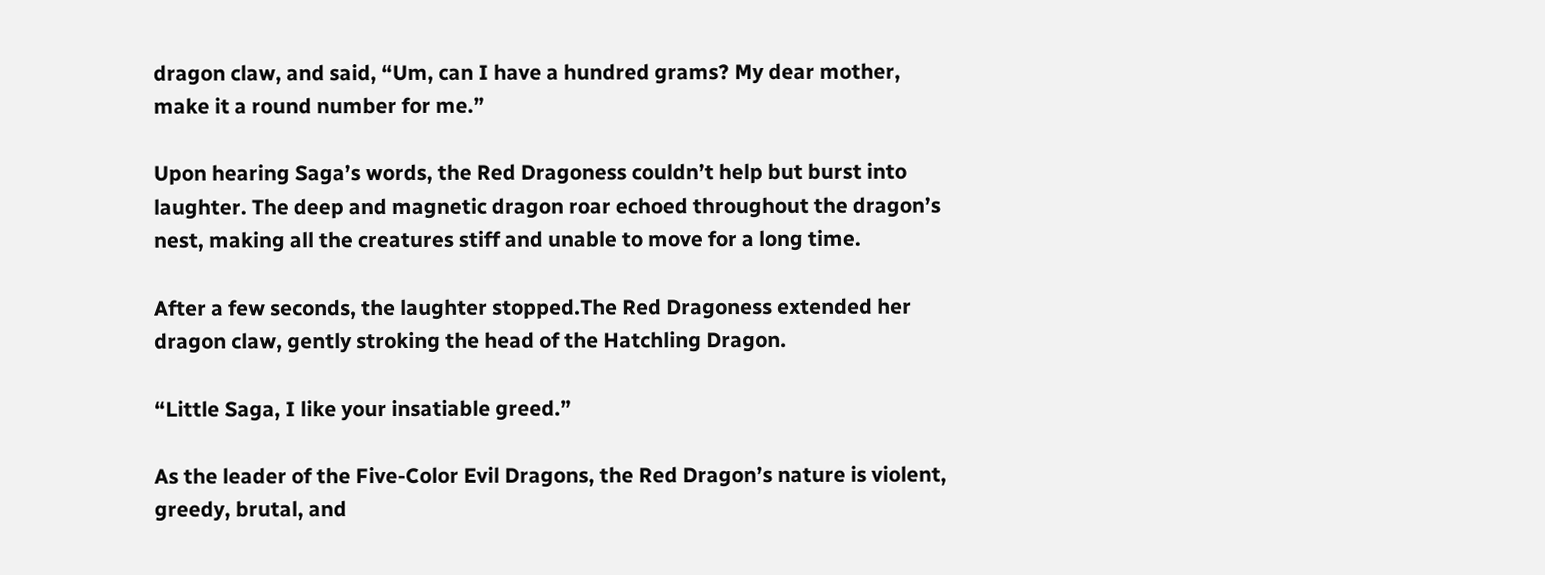dragon claw, and said, “Um, can I have a hundred grams? My dear mother, make it a round number for me.”

Upon hearing Saga’s words, the Red Dragoness couldn’t help but burst into laughter. The deep and magnetic dragon roar echoed throughout the dragon’s nest, making all the creatures stiff and unable to move for a long time.

After a few seconds, the laughter stopped.The Red Dragoness extended her dragon claw, gently stroking the head of the Hatchling Dragon.

“Little Saga, I like your insatiable greed.”

As the leader of the Five-Color Evil Dragons, the Red Dragon’s nature is violent, greedy, brutal, and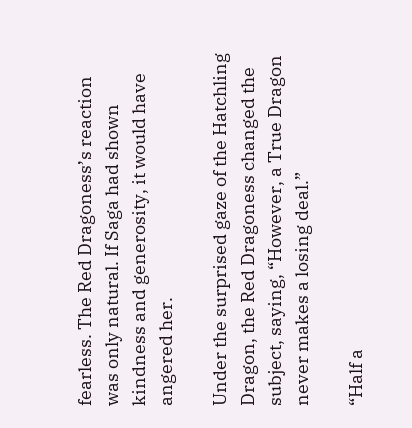fearless. The Red Dragoness’s reaction was only natural. If Saga had shown kindness and generosity, it would have angered her.

Under the surprised gaze of the Hatchling Dragon, the Red Dragoness changed the subject, saying, “However, a True Dragon never makes a losing deal.”

“Half a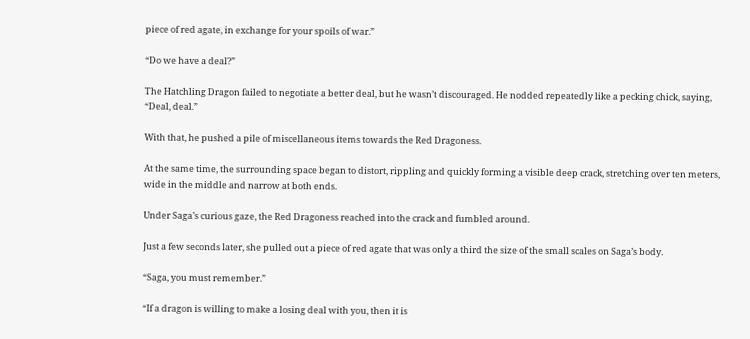piece of red agate, in exchange for your spoils of war.”

“Do we have a deal?”

The Hatchling Dragon failed to negotiate a better deal, but he wasn’t discouraged. He nodded repeatedly like a pecking chick, saying, “Deal, deal.”

With that, he pushed a pile of miscellaneous items towards the Red Dragoness.

At the same time, the surrounding space began to distort, rippling and quickly forming a visible deep crack, stretching over ten meters, wide in the middle and narrow at both ends.

Under Saga’s curious gaze, the Red Dragoness reached into the crack and fumbled around.

Just a few seconds later, she pulled out a piece of red agate that was only a third the size of the small scales on Saga’s body.

“Saga, you must remember.”

“If a dragon is willing to make a losing deal with you, then it is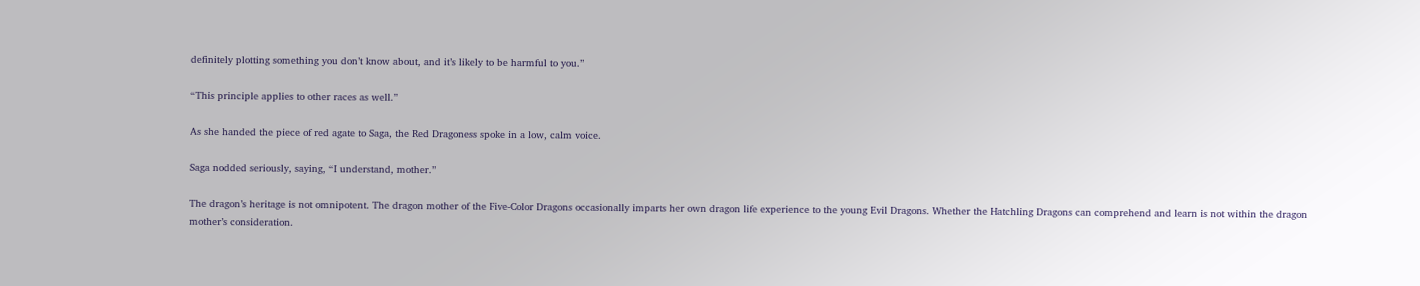definitely plotting something you don’t know about, and it’s likely to be harmful to you.”

“This principle applies to other races as well.”

As she handed the piece of red agate to Saga, the Red Dragoness spoke in a low, calm voice.

Saga nodded seriously, saying, “I understand, mother.”

The dragon’s heritage is not omnipotent. The dragon mother of the Five-Color Dragons occasionally imparts her own dragon life experience to the young Evil Dragons. Whether the Hatchling Dragons can comprehend and learn is not within the dragon mother’s consideration.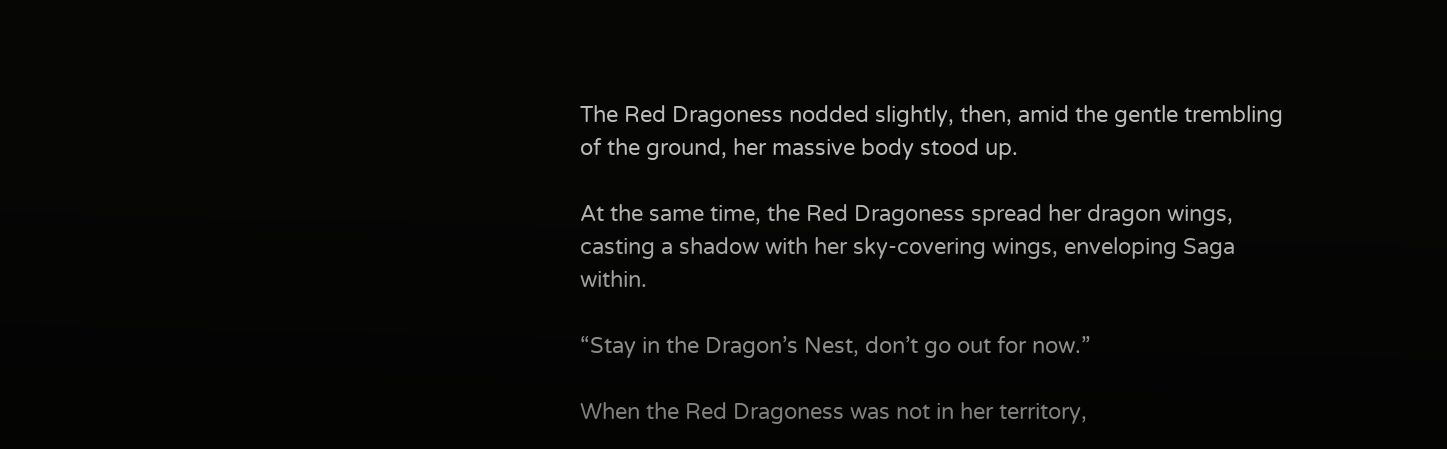The Red Dragoness nodded slightly, then, amid the gentle trembling of the ground, her massive body stood up.

At the same time, the Red Dragoness spread her dragon wings, casting a shadow with her sky-covering wings, enveloping Saga within.

“Stay in the Dragon’s Nest, don’t go out for now.”

When the Red Dragoness was not in her territory,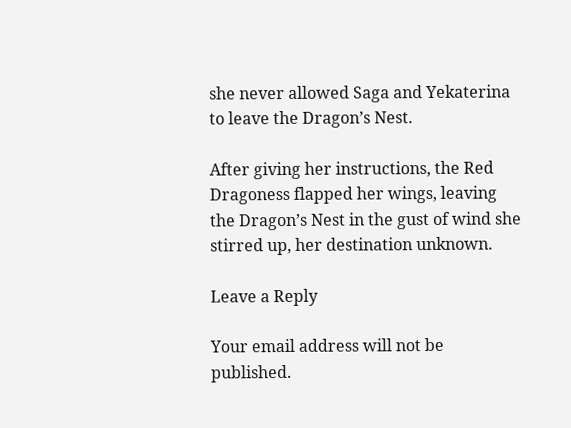she never allowed Saga and Yekaterina to leave the Dragon’s Nest.

After giving her instructions, the Red Dragoness flapped her wings, leaving the Dragon’s Nest in the gust of wind she stirred up, her destination unknown.

Leave a Reply

Your email address will not be published.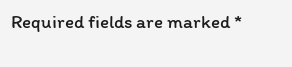Required fields are marked *